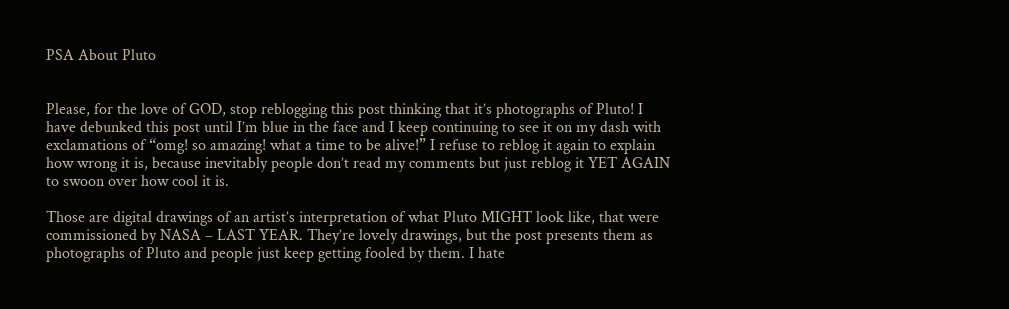PSA About Pluto


Please, for the love of GOD, stop reblogging this post thinking that it’s photographs of Pluto! I have debunked this post until I’m blue in the face and I keep continuing to see it on my dash with exclamations of “omg! so amazing! what a time to be alive!” I refuse to reblog it again to explain how wrong it is, because inevitably people don’t read my comments but just reblog it YET AGAIN to swoon over how cool it is.

Those are digital drawings of an artist’s interpretation of what Pluto MIGHT look like, that were commissioned by NASA – LAST YEAR. They’re lovely drawings, but the post presents them as photographs of Pluto and people just keep getting fooled by them. I hate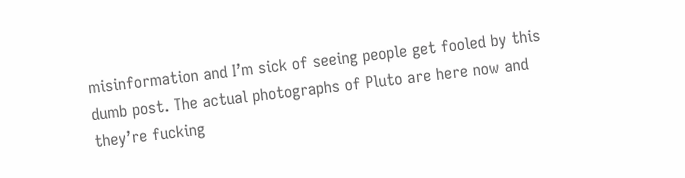misinformation and I’m sick of seeing people get fooled by this dumb post. The actual photographs of Pluto are here now and they’re fucking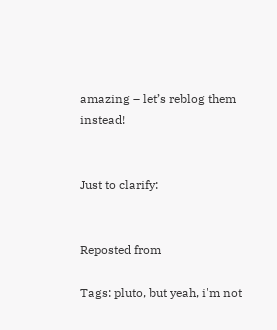amazing – let’s reblog them instead!


Just to clarify:


Reposted from

Tags: pluto, but yeah, i'm not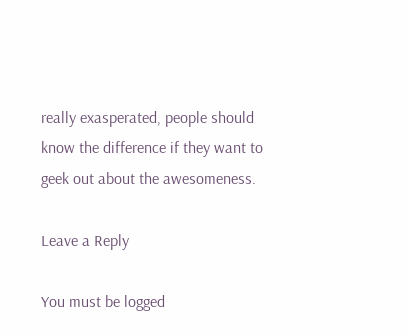really exasperated, people should know the difference if they want to geek out about the awesomeness.

Leave a Reply

You must be logged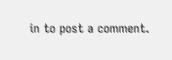in to post a comment.